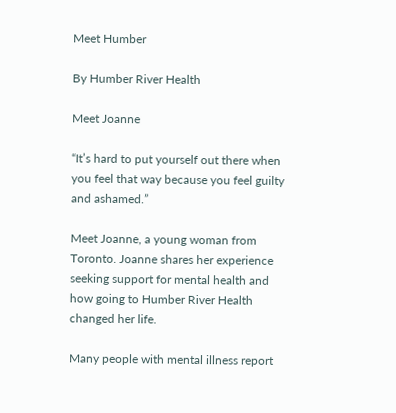Meet Humber

By Humber River Health

Meet Joanne

“It’s hard to put yourself out there when you feel that way because you feel guilty and ashamed.”

Meet Joanne, a young woman from Toronto. Joanne shares her experience seeking support for mental health and how going to Humber River Health changed her life.

Many people with mental illness report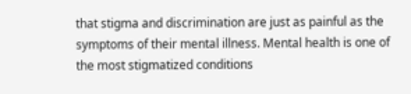that stigma and discrimination are just as painful as the symptoms of their mental illness. Mental health is one of the most stigmatized conditions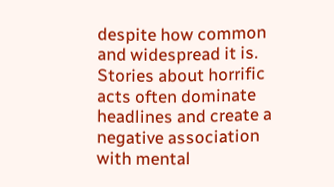despite how common and widespread it is. Stories about horrific acts often dominate headlines and create a negative association with mental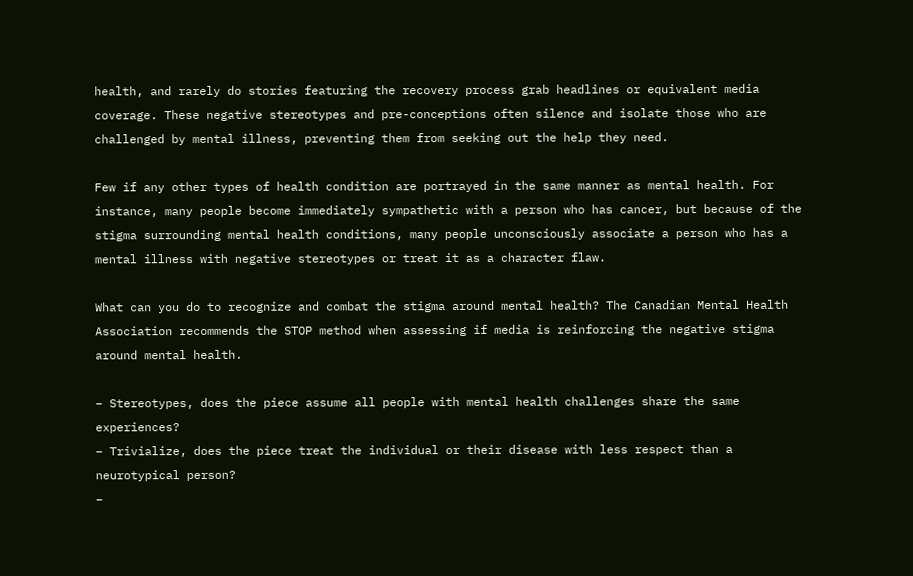health, and rarely do stories featuring the recovery process grab headlines or equivalent media coverage. These negative stereotypes and pre-conceptions often silence and isolate those who are challenged by mental illness, preventing them from seeking out the help they need.

Few if any other types of health condition are portrayed in the same manner as mental health. For instance, many people become immediately sympathetic with a person who has cancer, but because of the stigma surrounding mental health conditions, many people unconsciously associate a person who has a mental illness with negative stereotypes or treat it as a character flaw.

What can you do to recognize and combat the stigma around mental health? The Canadian Mental Health Association recommends the STOP method when assessing if media is reinforcing the negative stigma around mental health.

– Stereotypes, does the piece assume all people with mental health challenges share the same experiences?
– Trivialize, does the piece treat the individual or their disease with less respect than a neurotypical person?
–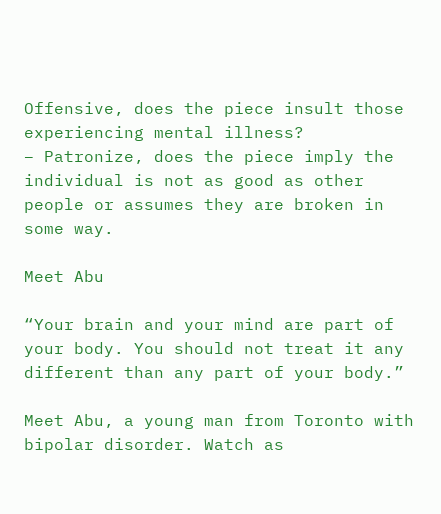Offensive, does the piece insult those experiencing mental illness?
– Patronize, does the piece imply the individual is not as good as other people or assumes they are broken in some way.

Meet Abu

“Your brain and your mind are part of your body. You should not treat it any different than any part of your body.”

Meet Abu, a young man from Toronto with bipolar disorder. Watch as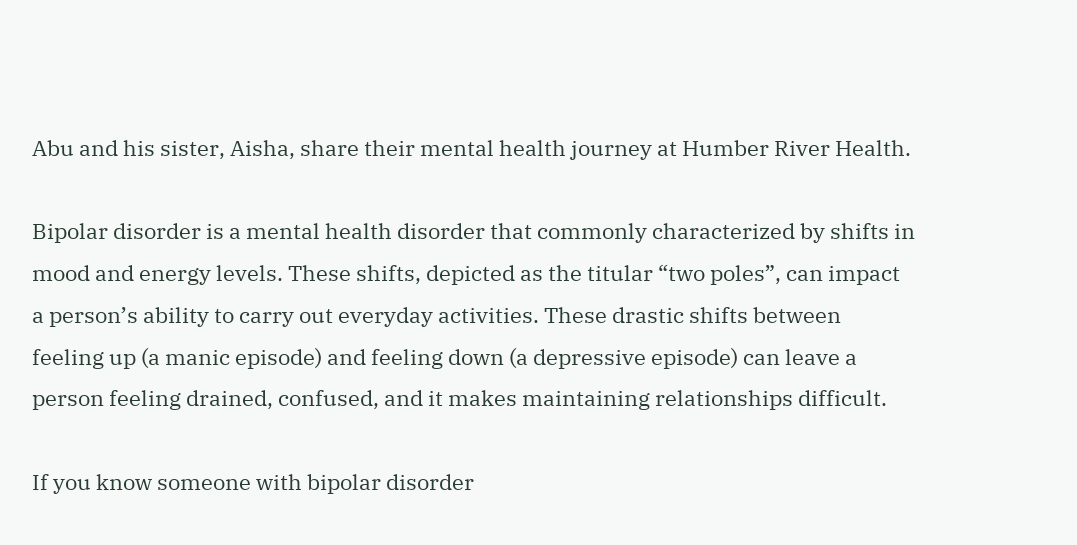Abu and his sister, Aisha, share their mental health journey at Humber River Health.

Bipolar disorder is a mental health disorder that commonly characterized by shifts in mood and energy levels. These shifts, depicted as the titular “two poles”, can impact a person’s ability to carry out everyday activities. These drastic shifts between feeling up (a manic episode) and feeling down (a depressive episode) can leave a person feeling drained, confused, and it makes maintaining relationships difficult.

If you know someone with bipolar disorder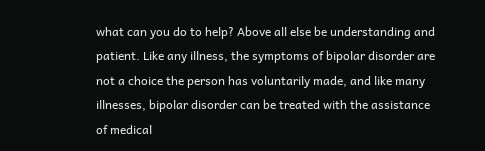what can you do to help? Above all else be understanding and patient. Like any illness, the symptoms of bipolar disorder are not a choice the person has voluntarily made, and like many illnesses, bipolar disorder can be treated with the assistance of medical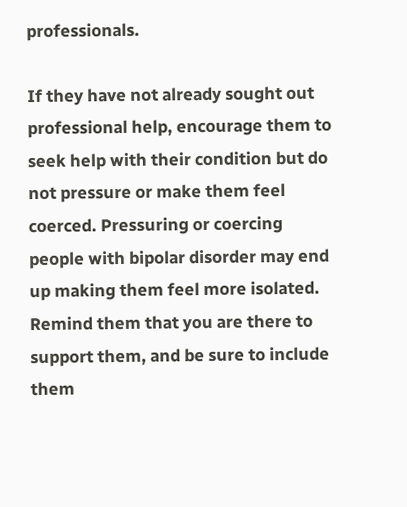professionals.

If they have not already sought out professional help, encourage them to seek help with their condition but do not pressure or make them feel coerced. Pressuring or coercing people with bipolar disorder may end up making them feel more isolated. Remind them that you are there to support them, and be sure to include them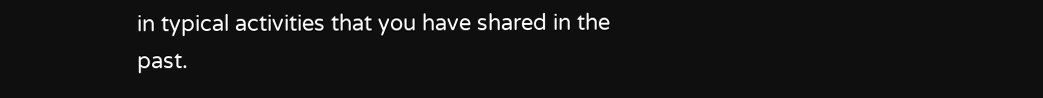in typical activities that you have shared in the past.